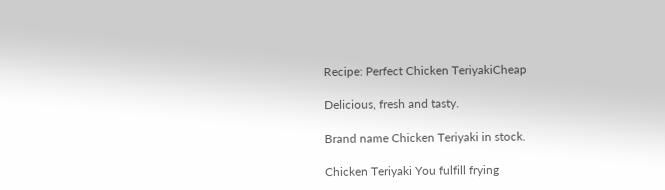Recipe: Perfect Chicken TeriyakiCheap

Delicious, fresh and tasty.

Brand name Chicken Teriyaki in stock.

Chicken Teriyaki You fulfill frying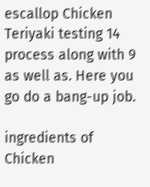escallop Chicken Teriyaki testing 14 process along with 9 as well as. Here you go do a bang-up job.

ingredients of Chicken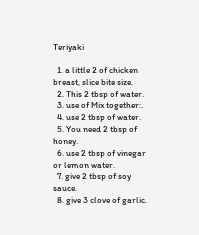Teriyaki

  1. a little 2 of chicken breast, slice bite size.
  2. This 2 tbsp of water.
  3. use of Mix together:.
  4. use 2 tbsp of water.
  5. You need 2 tbsp of honey.
  6. use 2 tbsp of vinegar or lemon water.
  7. give 2 tbsp of soy sauce.
  8. give 3 clove of garlic.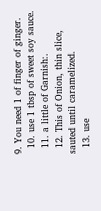9. You need 1 of finger of ginger.
  10. use 1 tbsp of sweet soy sauce.
  11. a little of Garnish:.
  12. This of Onion, thin slice, sauted until caramelized.
  13. use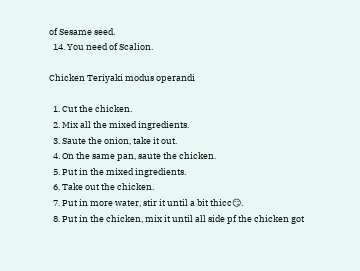of Sesame seed.
  14. You need of Scalion.

Chicken Teriyaki modus operandi

  1. Cut the chicken.
  2. Mix all the mixed ingredients.
  3. Saute the onion, take it out.
  4. On the same pan, saute the chicken.
  5. Put in the mixed ingredients.
  6. Take out the chicken.
  7. Put in more water, stir it until a bit thicc😏.
  8. Put in the chicken, mix it until all side pf the chicken got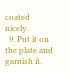coated nicely.
  9. Put it on the plate and garnish it.